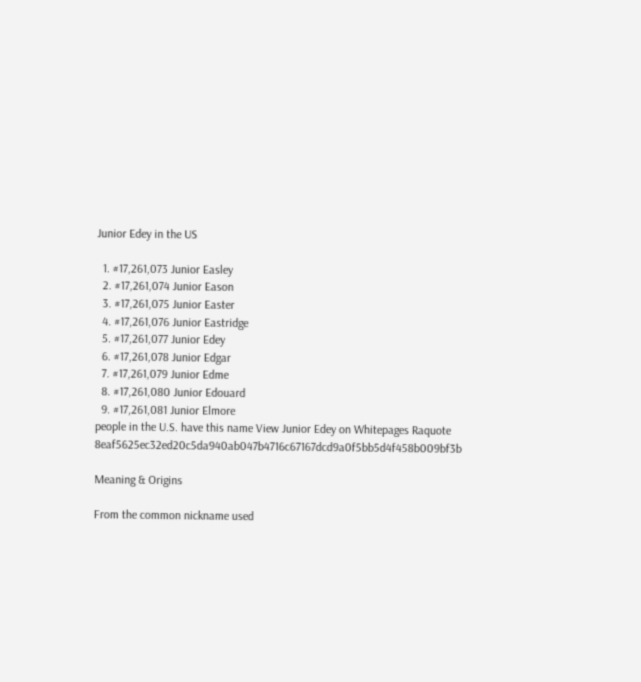Junior Edey in the US

  1. #17,261,073 Junior Easley
  2. #17,261,074 Junior Eason
  3. #17,261,075 Junior Easter
  4. #17,261,076 Junior Eastridge
  5. #17,261,077 Junior Edey
  6. #17,261,078 Junior Edgar
  7. #17,261,079 Junior Edme
  8. #17,261,080 Junior Edouard
  9. #17,261,081 Junior Elmore
people in the U.S. have this name View Junior Edey on Whitepages Raquote 8eaf5625ec32ed20c5da940ab047b4716c67167dcd9a0f5bb5d4f458b009bf3b

Meaning & Origins

From the common nickname used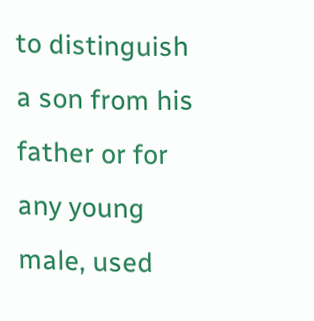to distinguish a son from his father or for any young male, used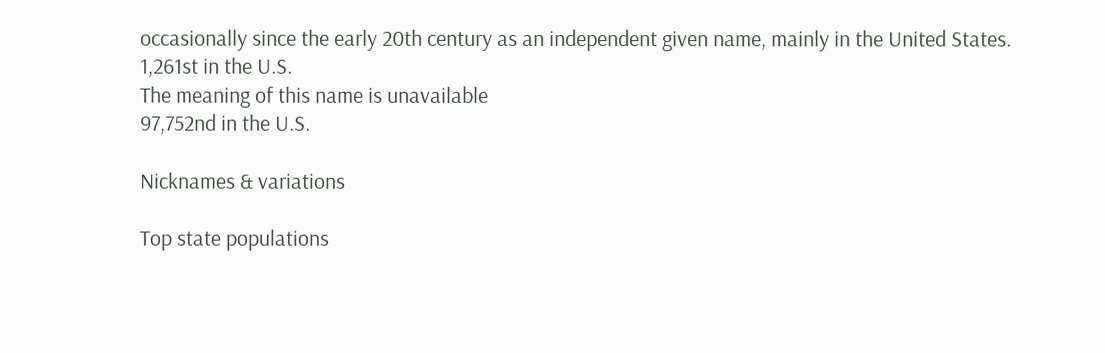occasionally since the early 20th century as an independent given name, mainly in the United States.
1,261st in the U.S.
The meaning of this name is unavailable
97,752nd in the U.S.

Nicknames & variations

Top state populations